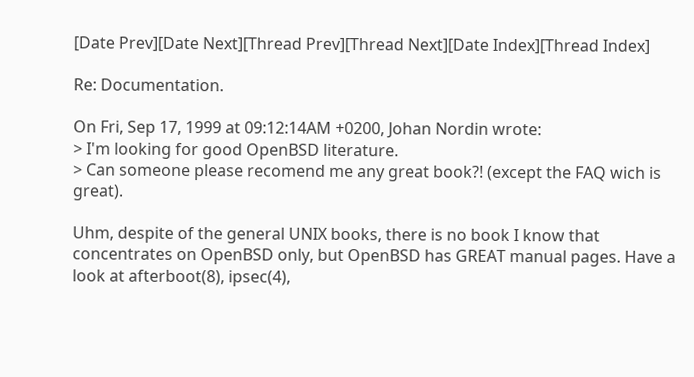[Date Prev][Date Next][Thread Prev][Thread Next][Date Index][Thread Index]

Re: Documentation.

On Fri, Sep 17, 1999 at 09:12:14AM +0200, Johan Nordin wrote:
> I'm looking for good OpenBSD literature.
> Can someone please recomend me any great book?! (except the FAQ wich is great).

Uhm, despite of the general UNIX books, there is no book I know that
concentrates on OpenBSD only, but OpenBSD has GREAT manual pages. Have a
look at afterboot(8), ipsec(4),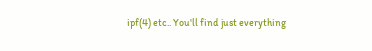ipf(4) etc.. You'll find just everything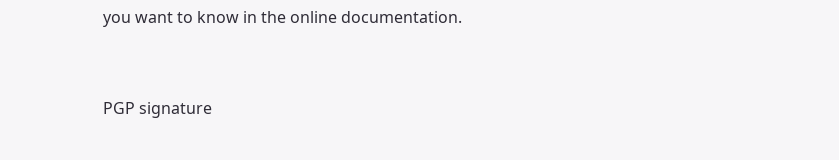you want to know in the online documentation.



PGP signature